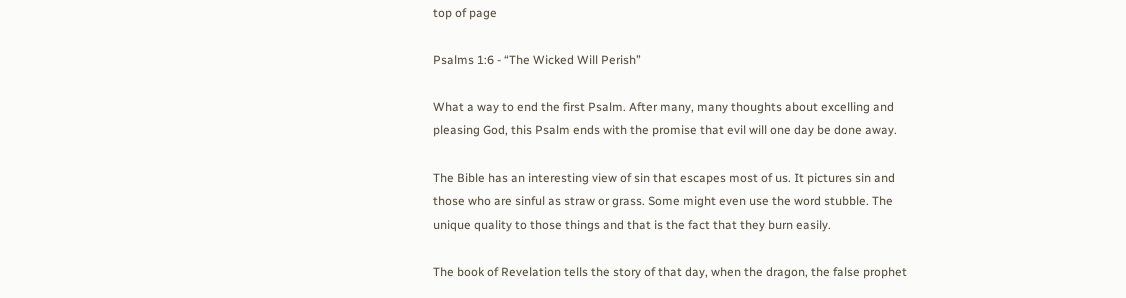top of page

Psalms 1:6 - “The Wicked Will Perish”

What a way to end the first Psalm. After many, many thoughts about excelling and pleasing God, this Psalm ends with the promise that evil will one day be done away.

The Bible has an interesting view of sin that escapes most of us. It pictures sin and those who are sinful as straw or grass. Some might even use the word stubble. The unique quality to those things and that is the fact that they burn easily.

The book of Revelation tells the story of that day, when the dragon, the false prophet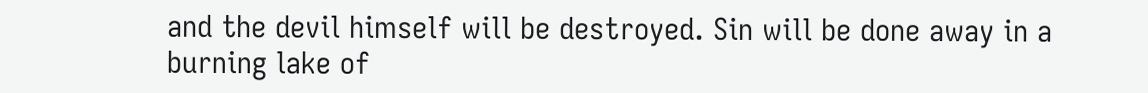and the devil himself will be destroyed. Sin will be done away in a burning lake of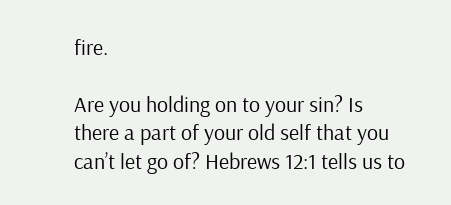fire.

Are you holding on to your sin? Is there a part of your old self that you can’t let go of? Hebrews 12:1 tells us to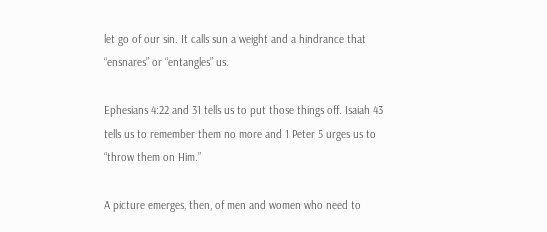let go of our sin. It calls sun a weight and a hindrance that “ensnares” or “entangles” us.

Ephesians 4:22 and 31 tells us to put those things off. Isaiah 43 tells us to remember them no more and 1 Peter 5 urges us to “throw them on Him.”

A picture emerges, then, of men and women who need to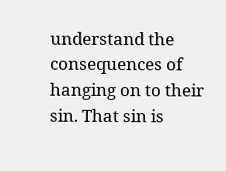understand the consequences of hanging on to their sin. That sin is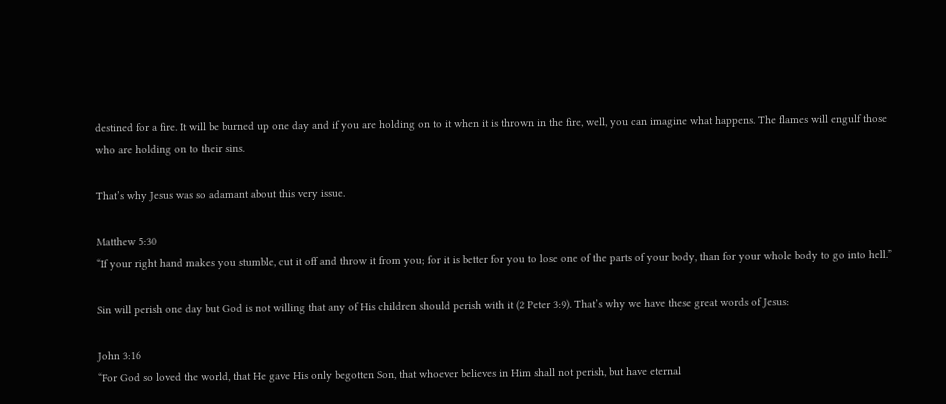destined for a fire. It will be burned up one day and if you are holding on to it when it is thrown in the fire, well, you can imagine what happens. The flames will engulf those who are holding on to their sins.

That’s why Jesus was so adamant about this very issue.

Matthew 5:30
“If your right hand makes you stumble, cut it off and throw it from you; for it is better for you to lose one of the parts of your body, than for your whole body to go into hell.”

Sin will perish one day but God is not willing that any of His children should perish with it (2 Peter 3:9). That’s why we have these great words of Jesus:

John 3:16
“For God so loved the world, that He gave His only begotten Son, that whoever believes in Him shall not perish, but have eternal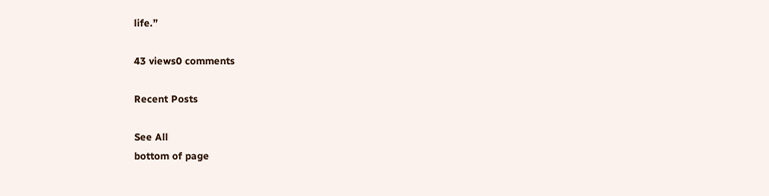life.”

43 views0 comments

Recent Posts

See All
bottom of page